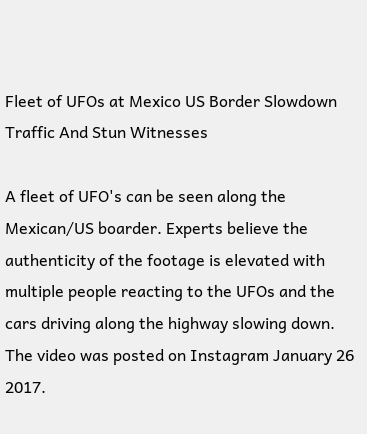Fleet of UFOs at Mexico US Border Slowdown Traffic And Stun Witnesses

A fleet of UFO's can be seen along the Mexican/US boarder. Experts believe the authenticity of the footage is elevated with multiple people reacting to the UFOs and the cars driving along the highway slowing down. The video was posted on Instagram January 26 2017.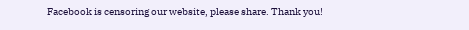Facebook is censoring our website, please share. Thank you!